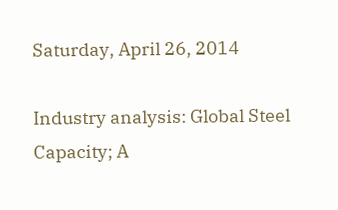Saturday, April 26, 2014

Industry analysis: Global Steel Capacity; A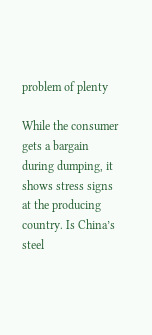problem of plenty

While the consumer gets a bargain during dumping, it shows stress signs at the producing country. Is China’s steel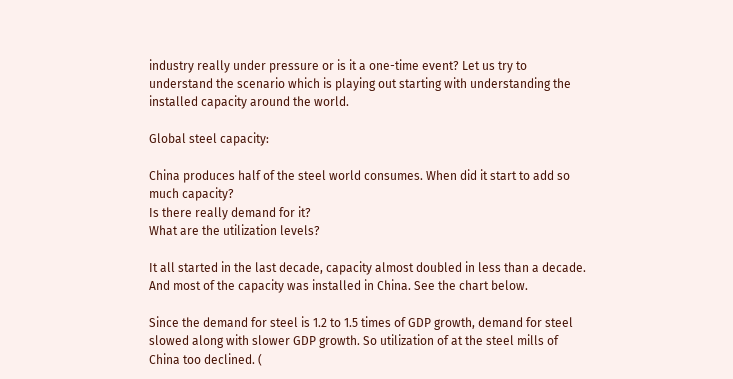industry really under pressure or is it a one-time event? Let us try to understand the scenario which is playing out starting with understanding the installed capacity around the world.

Global steel capacity:

China produces half of the steel world consumes. When did it start to add so much capacity?
Is there really demand for it?
What are the utilization levels?

It all started in the last decade, capacity almost doubled in less than a decade. And most of the capacity was installed in China. See the chart below.

Since the demand for steel is 1.2 to 1.5 times of GDP growth, demand for steel slowed along with slower GDP growth. So utilization of at the steel mills of China too declined. (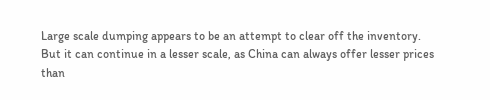Large scale dumping appears to be an attempt to clear off the inventory. But it can continue in a lesser scale, as China can always offer lesser prices than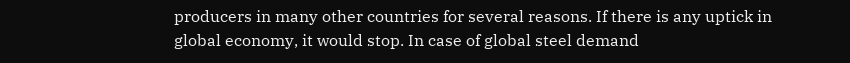producers in many other countries for several reasons. If there is any uptick in global economy, it would stop. In case of global steel demand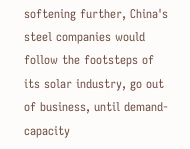softening further, China's steel companies would follow the footsteps of its solar industry, go out of business, until demand-capacity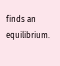finds an equilibrium.